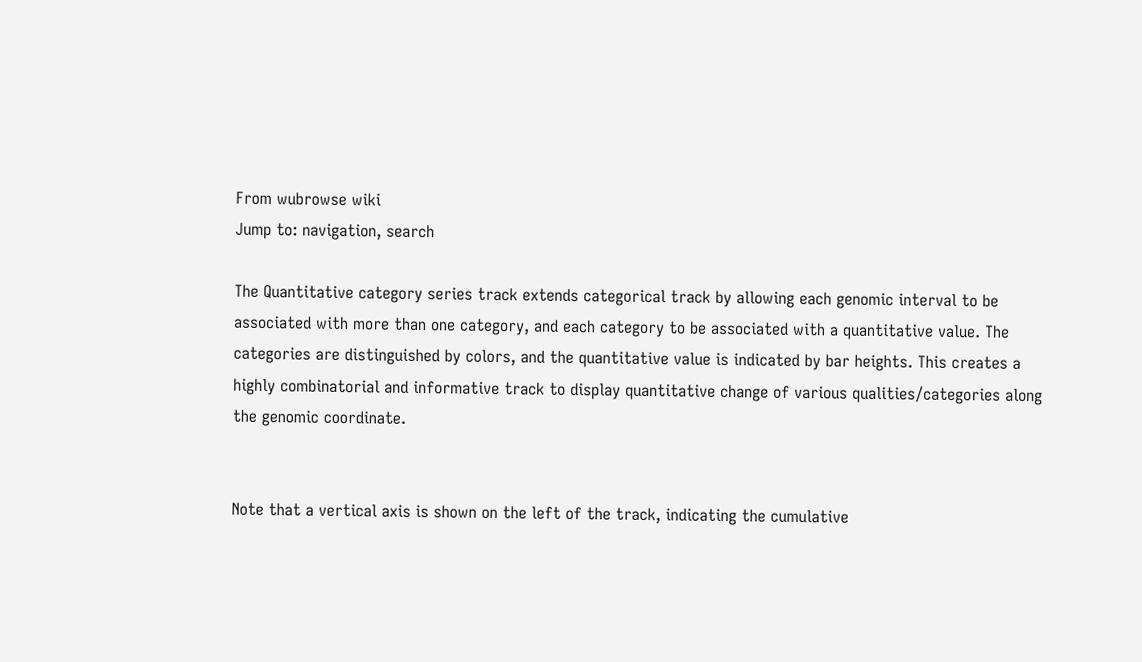From wubrowse wiki
Jump to: navigation, search

The Quantitative category series track extends categorical track by allowing each genomic interval to be associated with more than one category, and each category to be associated with a quantitative value. The categories are distinguished by colors, and the quantitative value is indicated by bar heights. This creates a highly combinatorial and informative track to display quantitative change of various qualities/categories along the genomic coordinate.


Note that a vertical axis is shown on the left of the track, indicating the cumulative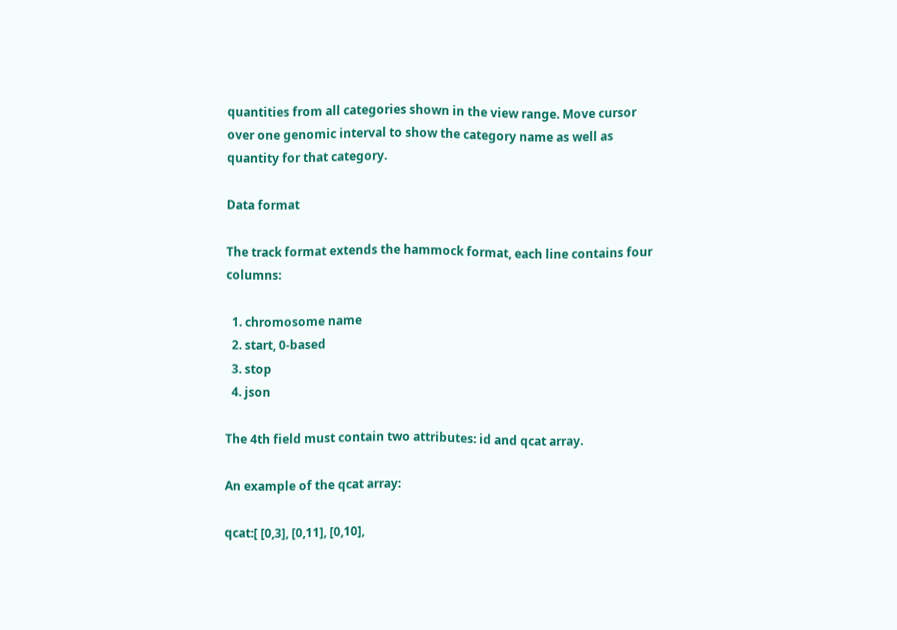quantities from all categories shown in the view range. Move cursor over one genomic interval to show the category name as well as quantity for that category.

Data format

The track format extends the hammock format, each line contains four columns:

  1. chromosome name
  2. start, 0-based
  3. stop
  4. json

The 4th field must contain two attributes: id and qcat array.

An example of the qcat array:

qcat:[ [0,3], [0,11], [0,10],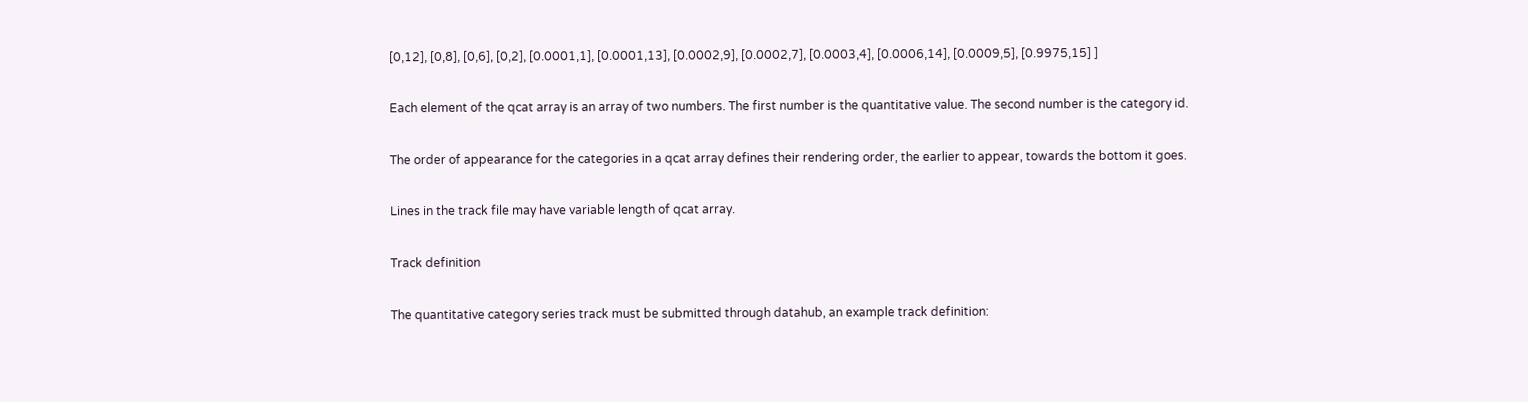[0,12], [0,8], [0,6], [0,2], [0.0001,1], [0.0001,13], [0.0002,9], [0.0002,7], [0.0003,4], [0.0006,14], [0.0009,5], [0.9975,15] ]

Each element of the qcat array is an array of two numbers. The first number is the quantitative value. The second number is the category id.

The order of appearance for the categories in a qcat array defines their rendering order, the earlier to appear, towards the bottom it goes.

Lines in the track file may have variable length of qcat array.

Track definition

The quantitative category series track must be submitted through datahub, an example track definition: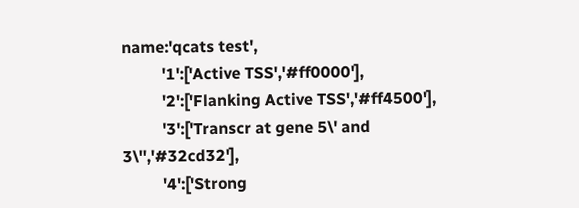name:'qcats test',
          '1':['Active TSS','#ff0000'],
          '2':['Flanking Active TSS','#ff4500'],
          '3':['Transcr at gene 5\' and 3\'','#32cd32'],
          '4':['Strong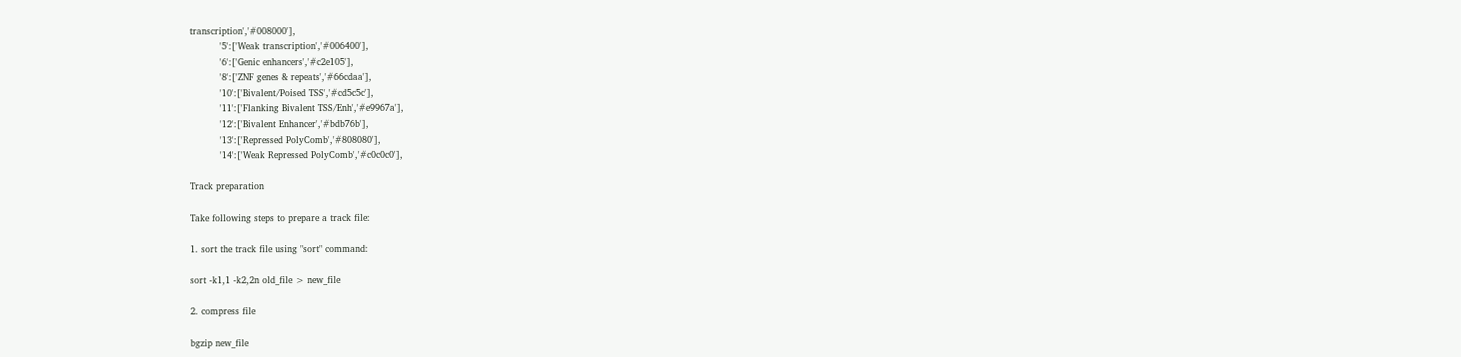transcription','#008000'],
          '5':['Weak transcription','#006400'],
          '6':['Genic enhancers','#c2e105'],
          '8':['ZNF genes & repeats','#66cdaa'],
          '10':['Bivalent/Poised TSS','#cd5c5c'],
          '11':['Flanking Bivalent TSS/Enh','#e9967a'],
          '12':['Bivalent Enhancer','#bdb76b'],
          '13':['Repressed PolyComb','#808080'],
          '14':['Weak Repressed PolyComb','#c0c0c0'],

Track preparation

Take following steps to prepare a track file:

1. sort the track file using "sort" command:

sort -k1,1 -k2,2n old_file > new_file

2. compress file

bgzip new_file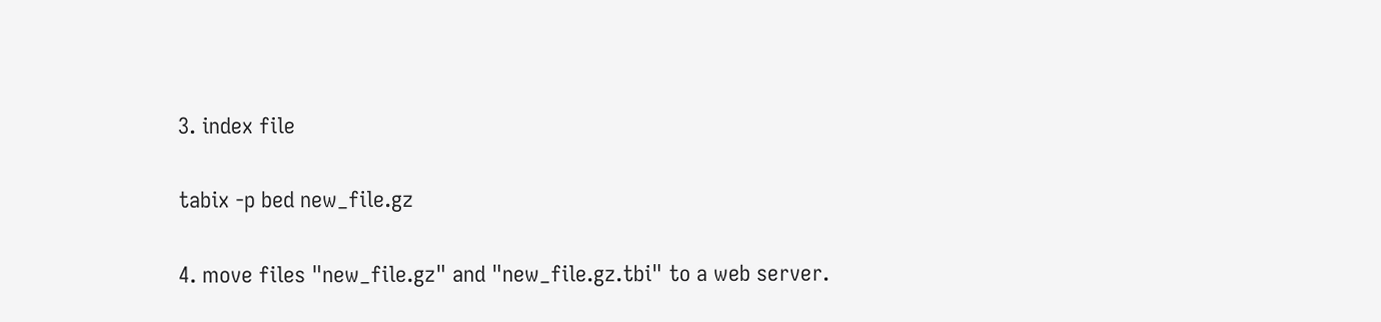3. index file

tabix -p bed new_file.gz

4. move files "new_file.gz" and "new_file.gz.tbi" to a web server.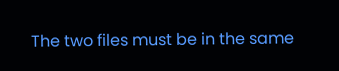The two files must be in the same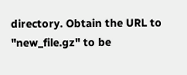directory. Obtain the URL to "new_file.gz" to be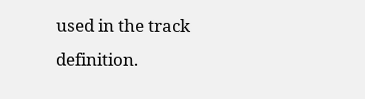used in the track definition.